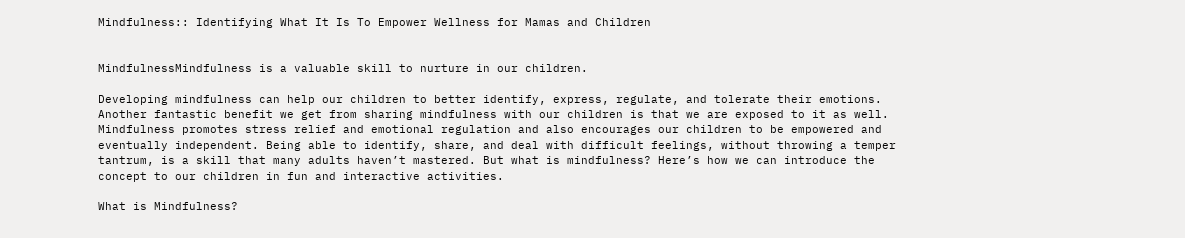Mindfulness:: Identifying What It Is To Empower Wellness for Mamas and Children


MindfulnessMindfulness is a valuable skill to nurture in our children.

Developing mindfulness can help our children to better identify, express, regulate, and tolerate their emotions. Another fantastic benefit we get from sharing mindfulness with our children is that we are exposed to it as well. Mindfulness promotes stress relief and emotional regulation and also encourages our children to be empowered and eventually independent. Being able to identify, share, and deal with difficult feelings, without throwing a temper tantrum, is a skill that many adults haven’t mastered. But what is mindfulness? Here’s how we can introduce the concept to our children in fun and interactive activities.

What is Mindfulness?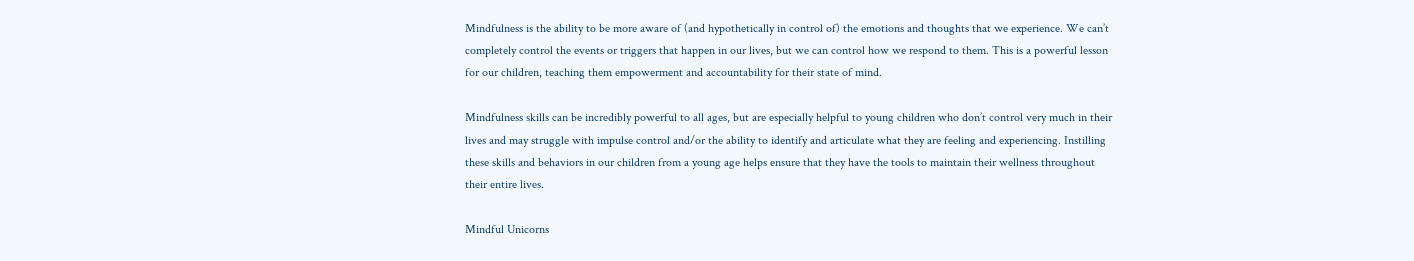Mindfulness is the ability to be more aware of (and hypothetically in control of) the emotions and thoughts that we experience. We can’t completely control the events or triggers that happen in our lives, but we can control how we respond to them. This is a powerful lesson for our children, teaching them empowerment and accountability for their state of mind.

Mindfulness skills can be incredibly powerful to all ages, but are especially helpful to young children who don’t control very much in their lives and may struggle with impulse control and/or the ability to identify and articulate what they are feeling and experiencing. Instilling these skills and behaviors in our children from a young age helps ensure that they have the tools to maintain their wellness throughout their entire lives.

Mindful Unicorns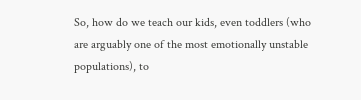So, how do we teach our kids, even toddlers (who are arguably one of the most emotionally unstable populations), to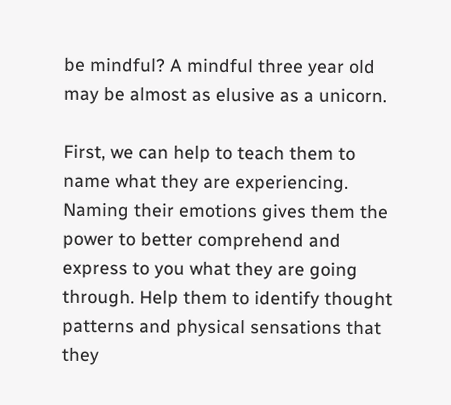be mindful? A mindful three year old may be almost as elusive as a unicorn.

First, we can help to teach them to name what they are experiencing. Naming their emotions gives them the power to better comprehend and express to you what they are going through. Help them to identify thought patterns and physical sensations that they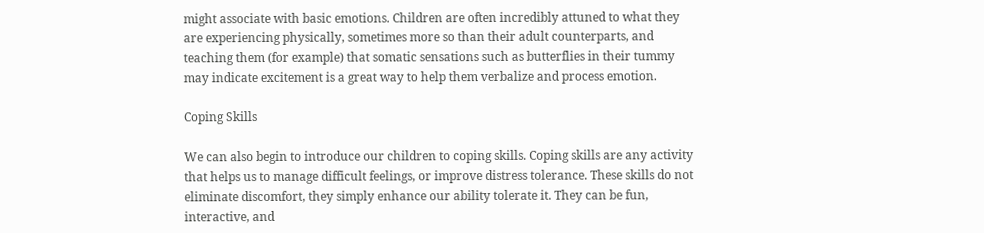might associate with basic emotions. Children are often incredibly attuned to what they are experiencing physically, sometimes more so than their adult counterparts, and teaching them (for example) that somatic sensations such as butterflies in their tummy may indicate excitement is a great way to help them verbalize and process emotion.

Coping Skills

We can also begin to introduce our children to coping skills. Coping skills are any activity that helps us to manage difficult feelings, or improve distress tolerance. These skills do not eliminate discomfort, they simply enhance our ability tolerate it. They can be fun, interactive, and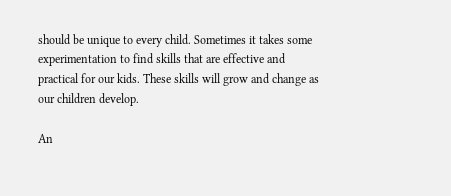should be unique to every child. Sometimes it takes some experimentation to find skills that are effective and practical for our kids. These skills will grow and change as our children develop.

An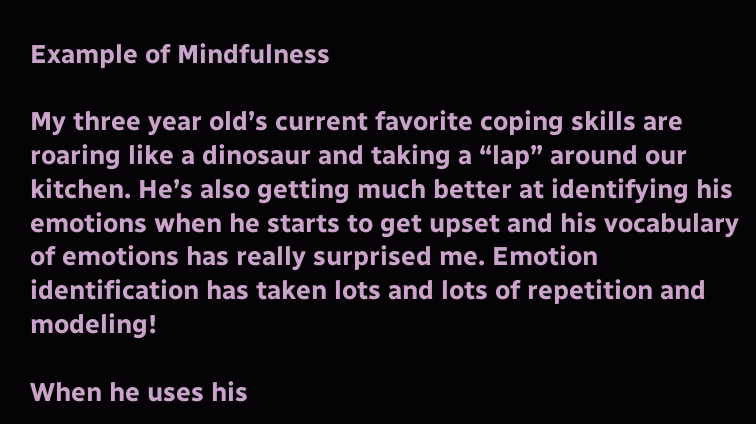Example of Mindfulness

My three year old’s current favorite coping skills are roaring like a dinosaur and taking a “lap” around our kitchen. He’s also getting much better at identifying his emotions when he starts to get upset and his vocabulary of emotions has really surprised me. Emotion identification has taken lots and lots of repetition and modeling!

When he uses his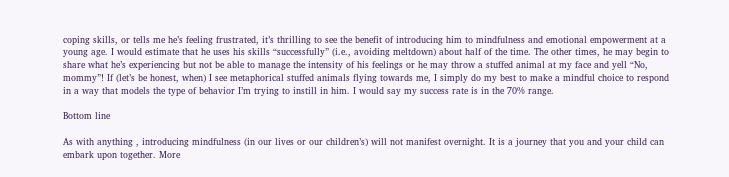coping skills, or tells me he’s feeling frustrated, it’s thrilling to see the benefit of introducing him to mindfulness and emotional empowerment at a young age. I would estimate that he uses his skills “successfully” (i.e., avoiding meltdown) about half of the time. The other times, he may begin to share what he’s experiencing but not be able to manage the intensity of his feelings or he may throw a stuffed animal at my face and yell “No, mommy”! If (let’s be honest, when) I see metaphorical stuffed animals flying towards me, I simply do my best to make a mindful choice to respond in a way that models the type of behavior I’m trying to instill in him. I would say my success rate is in the 70% range.

Bottom line

As with anything , introducing mindfulness (in our lives or our children’s) will not manifest overnight. It is a journey that you and your child can embark upon together. More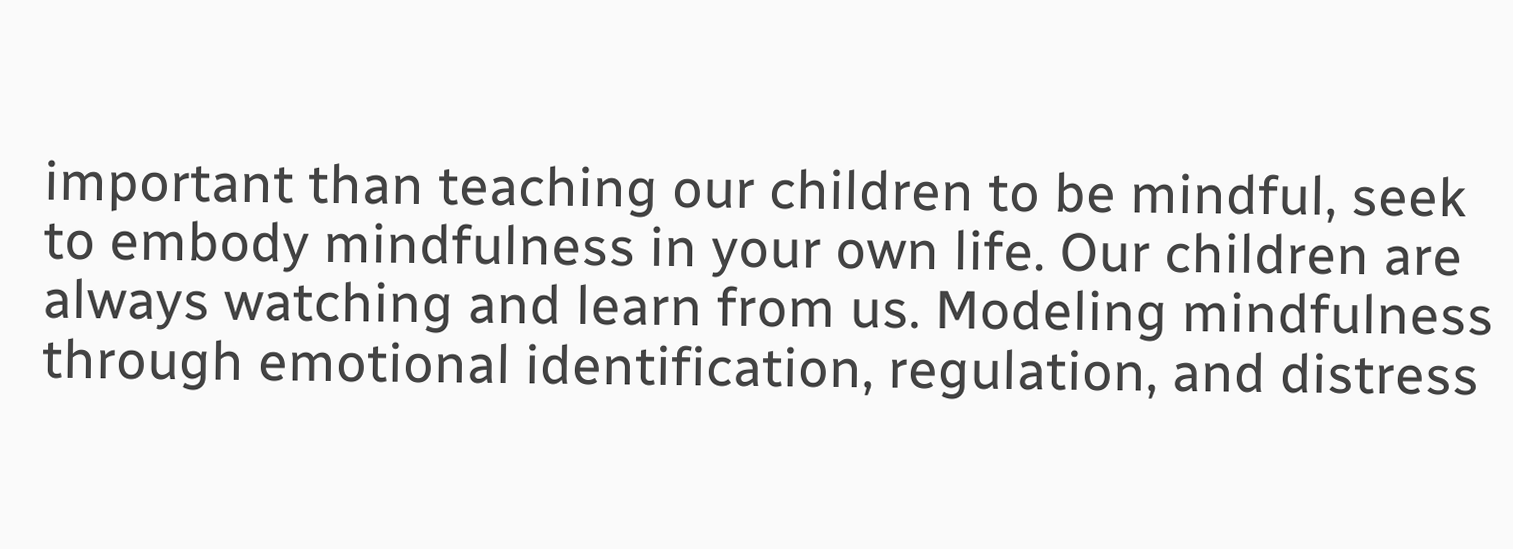important than teaching our children to be mindful, seek to embody mindfulness in your own life. Our children are always watching and learn from us. Modeling mindfulness through emotional identification, regulation, and distress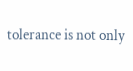tolerance is not only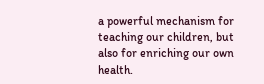a powerful mechanism for teaching our children, but also for enriching our own health.